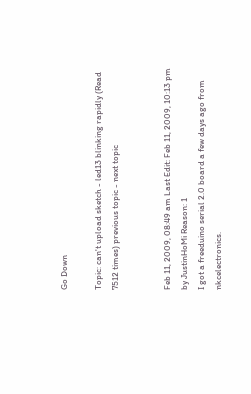Go Down

Topic: can't upload sketch - led13 blinking rapidly (Read 7512 times) previous topic - next topic


Feb 11, 2009, 08:49 am Last Edit: Feb 11, 2009, 10:13 pm by JustinHoMi Reason: 1
I got a freeduino serial 2.0 board a few days ago from nkcelectronics.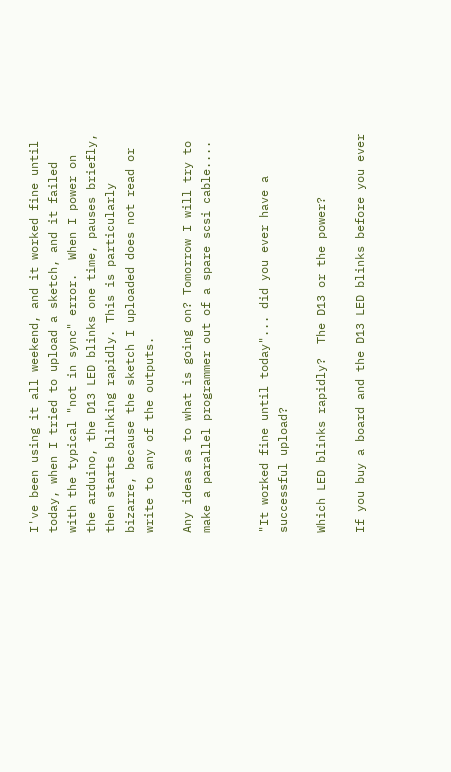I've been using it all weekend, and it worked fine until today, when I tried to upload a sketch, and it failed with the typical "not in sync" error.  When I power on the arduino, the D13 LED blinks one time, pauses briefly, then starts blinking rapidly. This is particularly bizarre, because the sketch I uploaded does not read or write to any of the outputs.

Any ideas as to what is going on? Tomorrow I will try to make a parallel programmer out of a spare scsi cable....


"It worked fine until today"... did you ever have a successful upload?

Which LED blinks rapidly?  The D13 or the power?

If you buy a board and the D13 LED blinks before you ever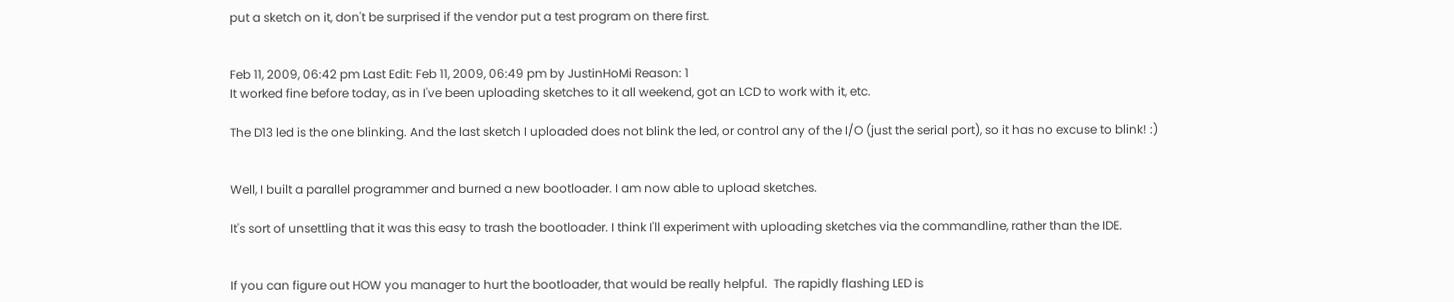put a sketch on it, don't be surprised if the vendor put a test program on there first.


Feb 11, 2009, 06:42 pm Last Edit: Feb 11, 2009, 06:49 pm by JustinHoMi Reason: 1
It worked fine before today, as in I've been uploading sketches to it all weekend, got an LCD to work with it, etc.

The D13 led is the one blinking. And the last sketch I uploaded does not blink the led, or control any of the I/O (just the serial port), so it has no excuse to blink! :)


Well, I built a parallel programmer and burned a new bootloader. I am now able to upload sketches.

It's sort of unsettling that it was this easy to trash the bootloader. I think I'll experiment with uploading sketches via the commandline, rather than the IDE.


If you can figure out HOW you manager to hurt the bootloader, that would be really helpful.  The rapidly flashing LED is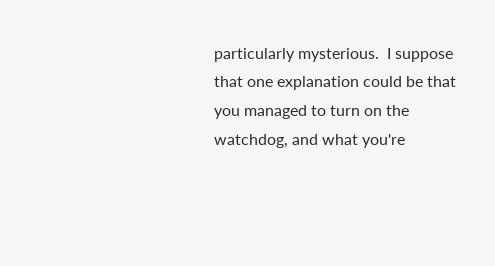particularly mysterious.  I suppose that one explanation could be that you managed to turn on the watchdog, and what you're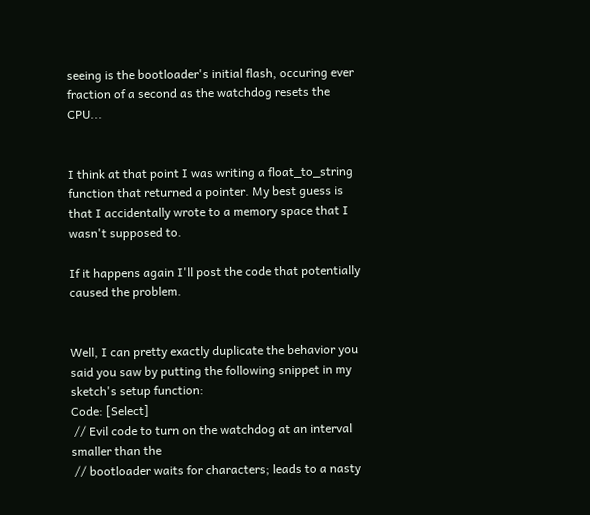seeing is the bootloader's initial flash, occuring ever fraction of a second as the watchdog resets the CPU...


I think at that point I was writing a float_to_string function that returned a pointer. My best guess is that I accidentally wrote to a memory space that I wasn't supposed to.

If it happens again I'll post the code that potentially caused the problem.


Well, I can pretty exactly duplicate the behavior you said you saw by putting the following snippet in my sketch's setup function:
Code: [Select]
 // Evil code to turn on the watchdog at an interval smaller than the
 // bootloader waits for characters; leads to a nasty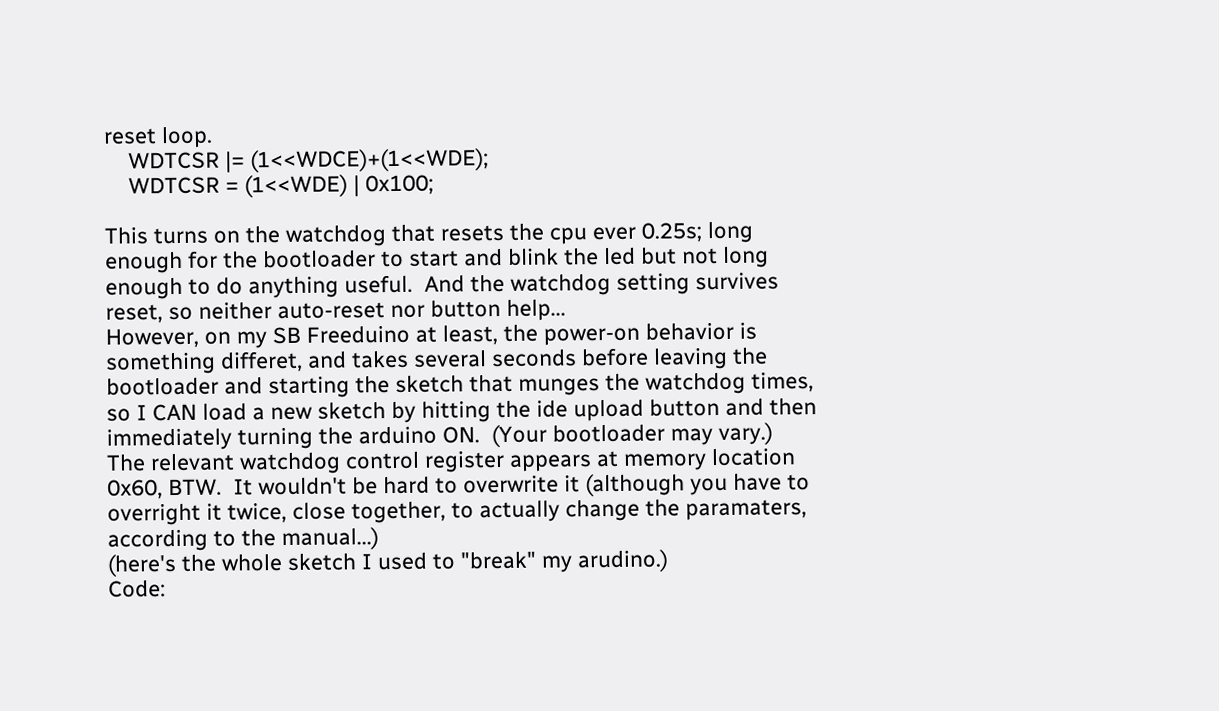reset loop.
    WDTCSR |= (1<<WDCE)+(1<<WDE);
    WDTCSR = (1<<WDE) | 0x100;

This turns on the watchdog that resets the cpu ever 0.25s; long enough for the bootloader to start and blink the led but not long enough to do anything useful.  And the watchdog setting survives reset, so neither auto-reset nor button help...
However, on my SB Freeduino at least, the power-on behavior is something differet, and takes several seconds before leaving the bootloader and starting the sketch that munges the watchdog times, so I CAN load a new sketch by hitting the ide upload button and then immediately turning the arduino ON.  (Your bootloader may vary.)
The relevant watchdog control register appears at memory location 0x60, BTW.  It wouldn't be hard to overwrite it (although you have to overright it twice, close together, to actually change the paramaters, according to the manual...)
(here's the whole sketch I used to "break" my arudino.)
Code: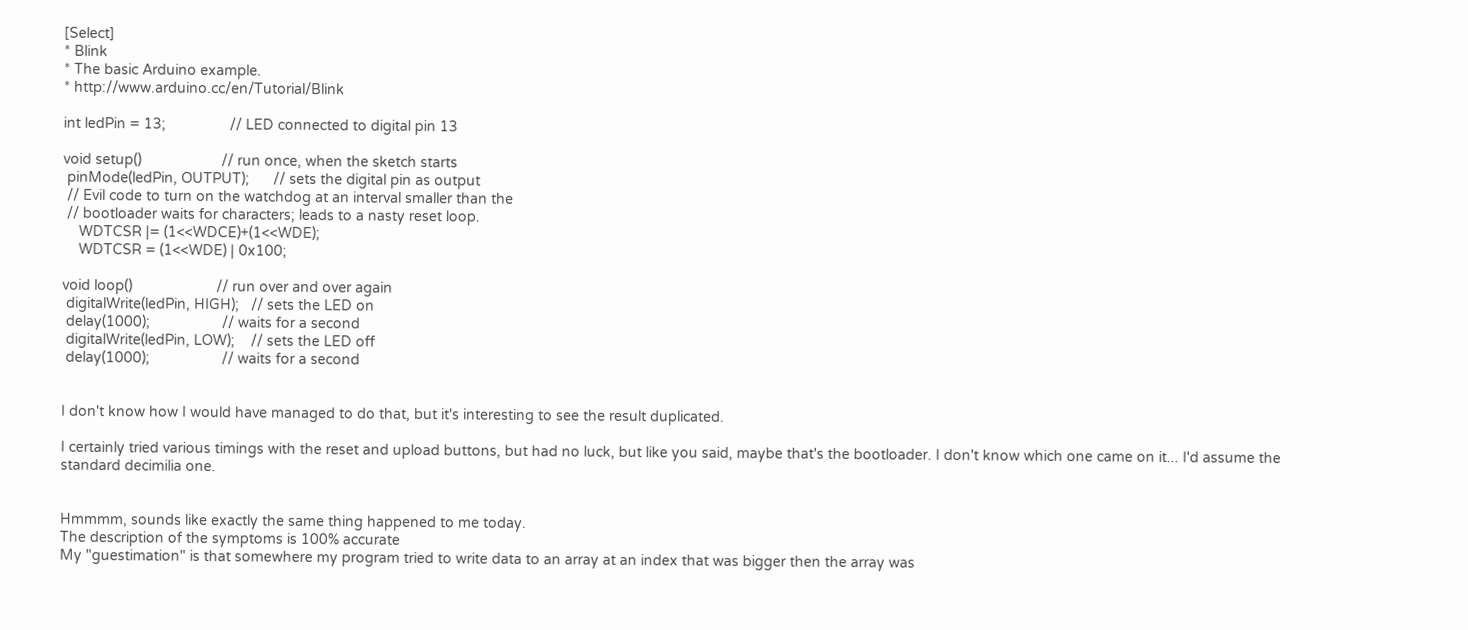[Select]
* Blink
* The basic Arduino example.
* http://www.arduino.cc/en/Tutorial/Blink

int ledPin = 13;                // LED connected to digital pin 13

void setup()                    // run once, when the sketch starts
 pinMode(ledPin, OUTPUT);      // sets the digital pin as output
 // Evil code to turn on the watchdog at an interval smaller than the
 // bootloader waits for characters; leads to a nasty reset loop.
    WDTCSR |= (1<<WDCE)+(1<<WDE);
    WDTCSR = (1<<WDE) | 0x100;

void loop()                     // run over and over again
 digitalWrite(ledPin, HIGH);   // sets the LED on
 delay(1000);                  // waits for a second
 digitalWrite(ledPin, LOW);    // sets the LED off
 delay(1000);                  // waits for a second


I don't know how I would have managed to do that, but it's interesting to see the result duplicated.

I certainly tried various timings with the reset and upload buttons, but had no luck, but like you said, maybe that's the bootloader. I don't know which one came on it... I'd assume the standard decimilia one.


Hmmmm, sounds like exactly the same thing happened to me today.
The description of the symptoms is 100% accurate
My "guestimation" is that somewhere my program tried to write data to an array at an index that was bigger then the array was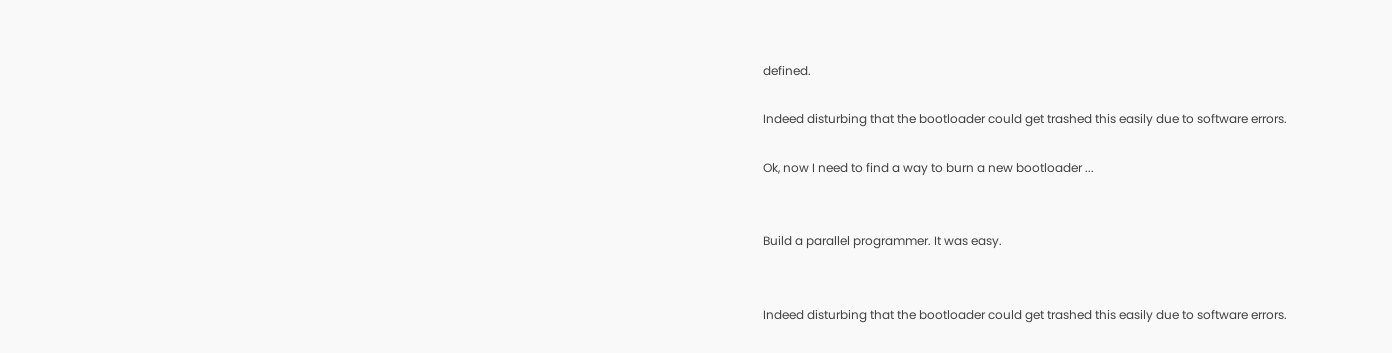defined.

Indeed disturbing that the bootloader could get trashed this easily due to software errors.

Ok, now I need to find a way to burn a new bootloader ...


Build a parallel programmer. It was easy.


Indeed disturbing that the bootloader could get trashed this easily due to software errors.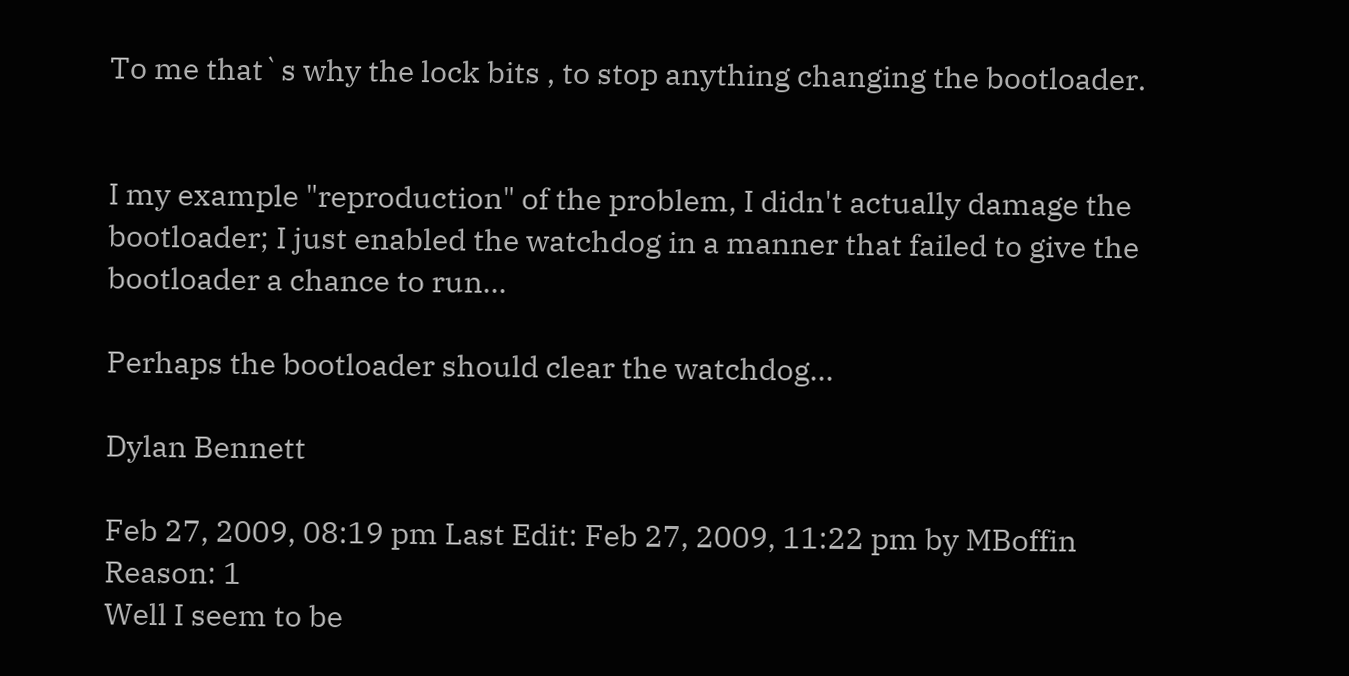To me that`s why the lock bits , to stop anything changing the bootloader.


I my example "reproduction" of the problem, I didn't actually damage the bootloader; I just enabled the watchdog in a manner that failed to give the bootloader a chance to run...

Perhaps the bootloader should clear the watchdog...

Dylan Bennett

Feb 27, 2009, 08:19 pm Last Edit: Feb 27, 2009, 11:22 pm by MBoffin Reason: 1
Well I seem to be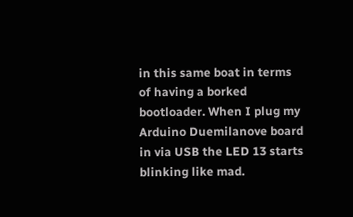in this same boat in terms of having a borked bootloader. When I plug my Arduino Duemilanove board in via USB the LED 13 starts blinking like mad.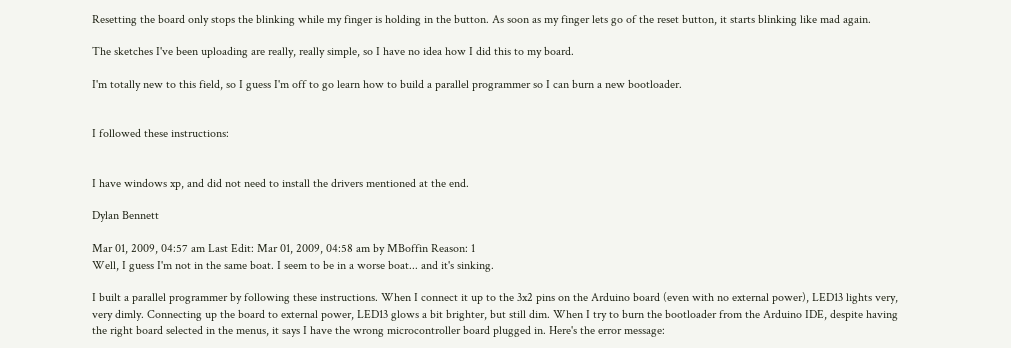Resetting the board only stops the blinking while my finger is holding in the button. As soon as my finger lets go of the reset button, it starts blinking like mad again.

The sketches I've been uploading are really, really simple, so I have no idea how I did this to my board.

I'm totally new to this field, so I guess I'm off to go learn how to build a parallel programmer so I can burn a new bootloader.


I followed these instructions:


I have windows xp, and did not need to install the drivers mentioned at the end.

Dylan Bennett

Mar 01, 2009, 04:57 am Last Edit: Mar 01, 2009, 04:58 am by MBoffin Reason: 1
Well, I guess I'm not in the same boat. I seem to be in a worse boat... and it's sinking.

I built a parallel programmer by following these instructions. When I connect it up to the 3x2 pins on the Arduino board (even with no external power), LED13 lights very, very dimly. Connecting up the board to external power, LED13 glows a bit brighter, but still dim. When I try to burn the bootloader from the Arduino IDE, despite having the right board selected in the menus, it says I have the wrong microcontroller board plugged in. Here's the error message: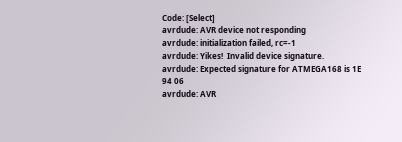Code: [Select]
avrdude: AVR device not responding
avrdude: initialization failed, rc=-1
avrdude: Yikes!  Invalid device signature.
avrdude: Expected signature for ATMEGA168 is 1E 94 06
avrdude: AVR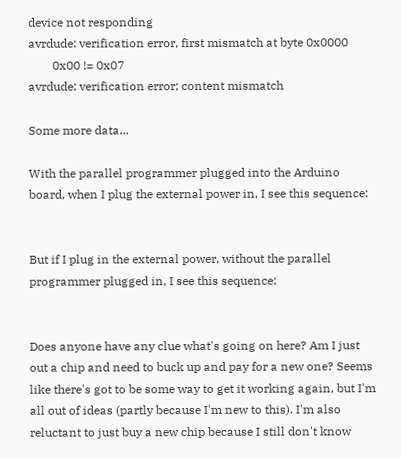device not responding
avrdude: verification error, first mismatch at byte 0x0000
        0x00 != 0x07
avrdude: verification error; content mismatch

Some more data...

With the parallel programmer plugged into the Arduino board, when I plug the external power in, I see this sequence:


But if I plug in the external power, without the parallel programmer plugged in, I see this sequence:


Does anyone have any clue what's going on here? Am I just out a chip and need to buck up and pay for a new one? Seems like there's got to be some way to get it working again, but I'm all out of ideas (partly because I'm new to this). I'm also reluctant to just buy a new chip because I still don't know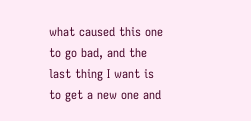what caused this one to go bad, and the last thing I want is to get a new one and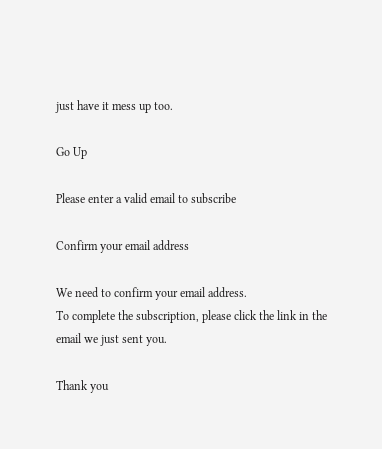just have it mess up too.

Go Up

Please enter a valid email to subscribe

Confirm your email address

We need to confirm your email address.
To complete the subscription, please click the link in the email we just sent you.

Thank you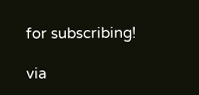for subscribing!

via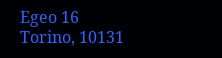Egeo 16
Torino, 10131